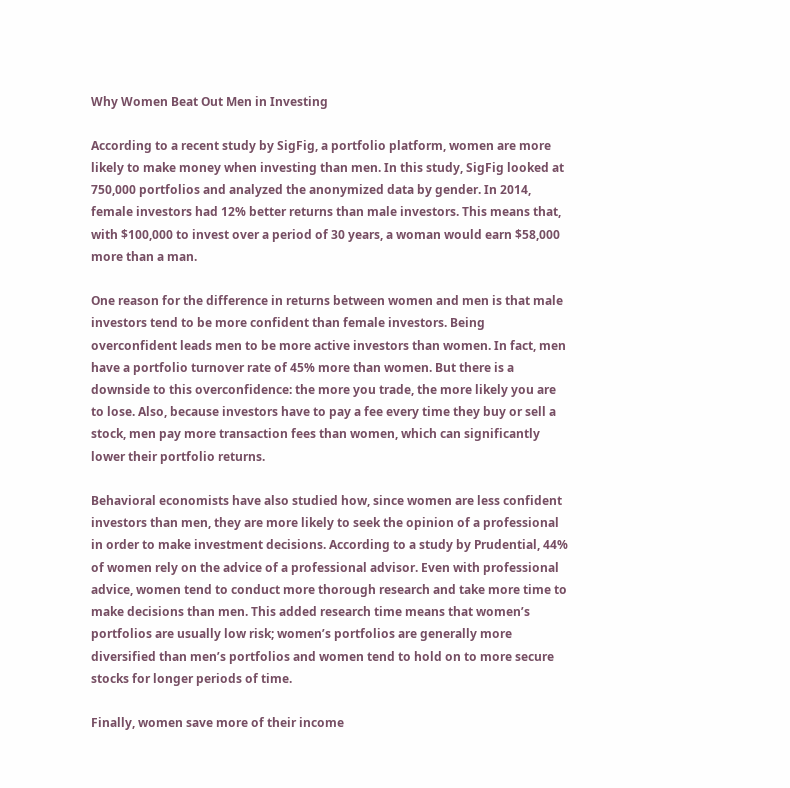Why Women Beat Out Men in Investing

According to a recent study by SigFig, a portfolio platform, women are more likely to make money when investing than men. In this study, SigFig looked at 750,000 portfolios and analyzed the anonymized data by gender. In 2014, female investors had 12% better returns than male investors. This means that, with $100,000 to invest over a period of 30 years, a woman would earn $58,000 more than a man.

One reason for the difference in returns between women and men is that male investors tend to be more confident than female investors. Being overconfident leads men to be more active investors than women. In fact, men have a portfolio turnover rate of 45% more than women. But there is a downside to this overconfidence: the more you trade, the more likely you are to lose. Also, because investors have to pay a fee every time they buy or sell a stock, men pay more transaction fees than women, which can significantly lower their portfolio returns.

Behavioral economists have also studied how, since women are less confident investors than men, they are more likely to seek the opinion of a professional in order to make investment decisions. According to a study by Prudential, 44% of women rely on the advice of a professional advisor. Even with professional advice, women tend to conduct more thorough research and take more time to make decisions than men. This added research time means that women’s portfolios are usually low risk; women’s portfolios are generally more diversified than men’s portfolios and women tend to hold on to more secure stocks for longer periods of time.

Finally, women save more of their income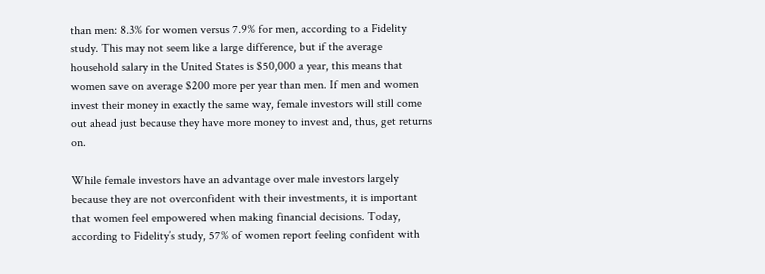than men: 8.3% for women versus 7.9% for men, according to a Fidelity study. This may not seem like a large difference, but if the average household salary in the United States is $50,000 a year, this means that women save on average $200 more per year than men. If men and women invest their money in exactly the same way, female investors will still come out ahead just because they have more money to invest and, thus, get returns on.

While female investors have an advantage over male investors largely because they are not overconfident with their investments, it is important that women feel empowered when making financial decisions. Today, according to Fidelity’s study, 57% of women report feeling confident with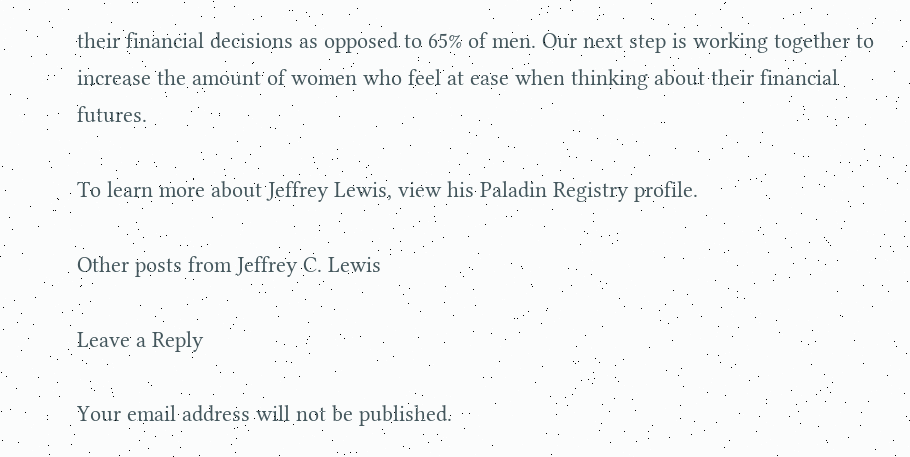their financial decisions as opposed to 65% of men. Our next step is working together to increase the amount of women who feel at ease when thinking about their financial futures.

To learn more about Jeffrey Lewis, view his Paladin Registry profile.

Other posts from Jeffrey C. Lewis

Leave a Reply

Your email address will not be published.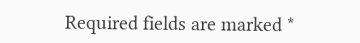Required fields are marked *